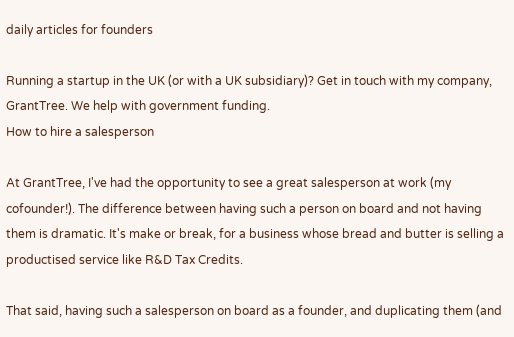daily articles for founders

Running a startup in the UK (or with a UK subsidiary)? Get in touch with my company, GrantTree. We help with government funding.
How to hire a salesperson

At GrantTree, I've had the opportunity to see a great salesperson at work (my cofounder!). The difference between having such a person on board and not having them is dramatic. It's make or break, for a business whose bread and butter is selling a productised service like R&D Tax Credits.

That said, having such a salesperson on board as a founder, and duplicating them (and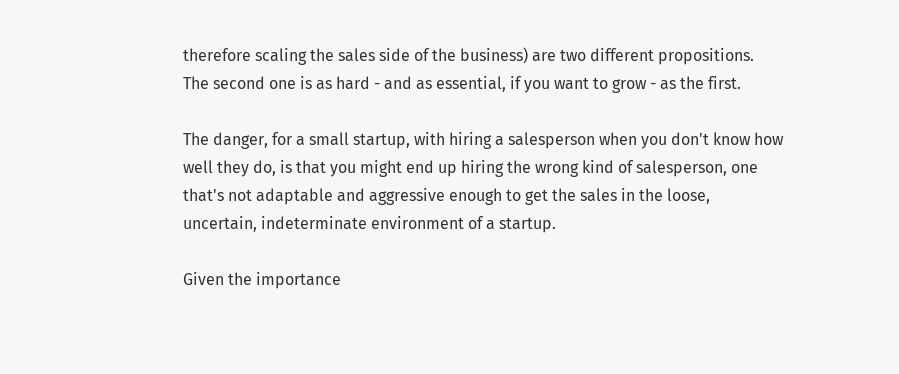therefore scaling the sales side of the business) are two different propositions. The second one is as hard - and as essential, if you want to grow - as the first.

The danger, for a small startup, with hiring a salesperson when you don't know how well they do, is that you might end up hiring the wrong kind of salesperson, one that's not adaptable and aggressive enough to get the sales in the loose, uncertain, indeterminate environment of a startup.

Given the importance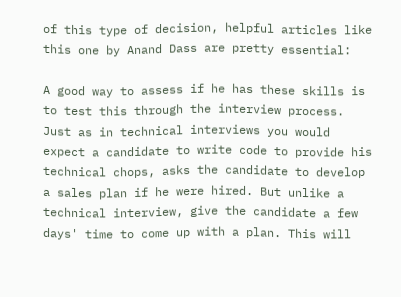of this type of decision, helpful articles like this one by Anand Dass are pretty essential:

A good way to assess if he has these skills is to test this through the interview process. Just as in technical interviews you would expect a candidate to write code to provide his technical chops, asks the candidate to develop a sales plan if he were hired. But unlike a technical interview, give the candidate a few days' time to come up with a plan. This will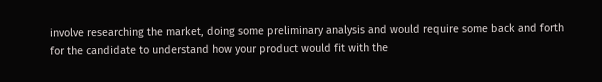involve researching the market, doing some preliminary analysis and would require some back and forth for the candidate to understand how your product would fit with the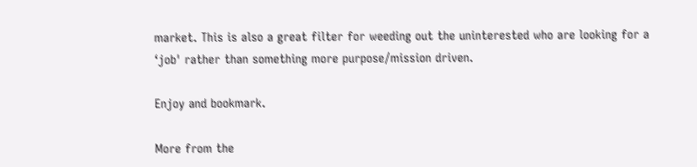market. This is also a great filter for weeding out the uninterested who are looking for a ‘job' rather than something more purpose/mission driven.

Enjoy and bookmark.

More from the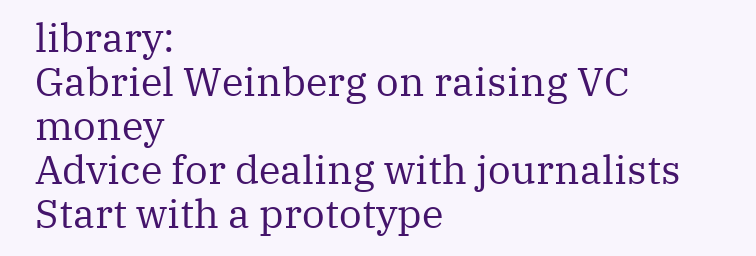library:
Gabriel Weinberg on raising VC money
Advice for dealing with journalists
Start with a prototype